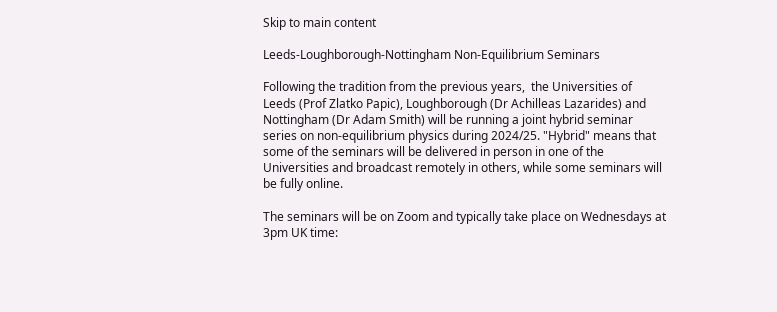Skip to main content

Leeds-Loughborough-Nottingham Non-Equilibrium Seminars

Following the tradition from the previous years,  the Universities of Leeds (Prof Zlatko Papic), Loughborough (Dr Achilleas Lazarides) and Nottingham (Dr Adam Smith) will be running a joint hybrid seminar series on non-equilibrium physics during 2024/25. "Hybrid" means that some of the seminars will be delivered in person in one of the Universities and broadcast remotely in others, while some seminars will be fully online.

The seminars will be on Zoom and typically take place on Wednesdays at 3pm UK time: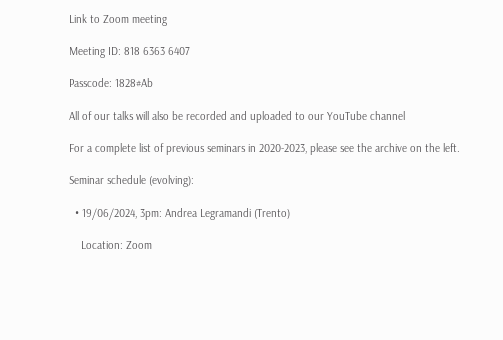Link to Zoom meeting

Meeting ID: 818 6363 6407

Passcode: 1828#Ab

All of our talks will also be recorded and uploaded to our YouTube channel

For a complete list of previous seminars in 2020-2023, please see the archive on the left.

Seminar schedule (evolving):

  • 19/06/2024, 3pm: Andrea Legramandi (Trento)

    Location: Zoom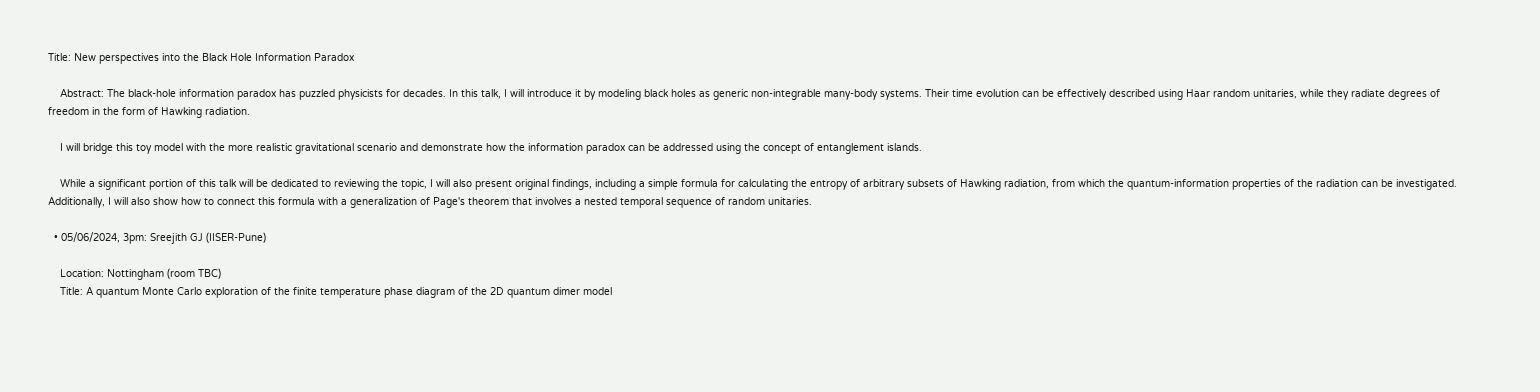Title: New perspectives into the Black Hole Information Paradox

    Abstract: The black-hole information paradox has puzzled physicists for decades. In this talk, I will introduce it by modeling black holes as generic non-integrable many-body systems. Their time evolution can be effectively described using Haar random unitaries, while they radiate degrees of freedom in the form of Hawking radiation.

    I will bridge this toy model with the more realistic gravitational scenario and demonstrate how the information paradox can be addressed using the concept of entanglement islands.

    While a significant portion of this talk will be dedicated to reviewing the topic, I will also present original findings, including a simple formula for calculating the entropy of arbitrary subsets of Hawking radiation, from which the quantum-information properties of the radiation can be investigated. Additionally, I will also show how to connect this formula with a generalization of Page's theorem that involves a nested temporal sequence of random unitaries.

  • 05/06/2024, 3pm: Sreejith GJ (IISER-Pune)

    Location: Nottingham (room TBC)
    Title: A quantum Monte Carlo exploration of the finite temperature phase diagram of the 2D quantum dimer model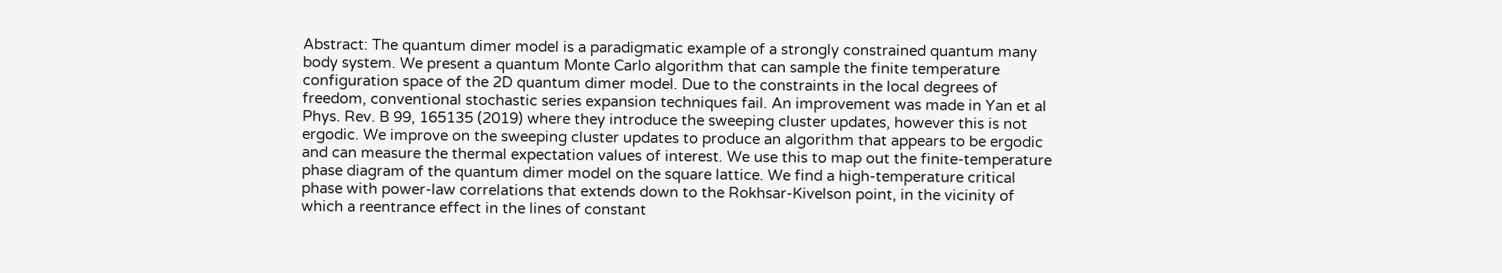Abstract: The quantum dimer model is a paradigmatic example of a strongly constrained quantum many body system. We present a quantum Monte Carlo algorithm that can sample the finite temperature configuration space of the 2D quantum dimer model. Due to the constraints in the local degrees of freedom, conventional stochastic series expansion techniques fail. An improvement was made in Yan et al Phys. Rev. B 99, 165135 (2019) where they introduce the sweeping cluster updates, however this is not ergodic. We improve on the sweeping cluster updates to produce an algorithm that appears to be ergodic and can measure the thermal expectation values of interest. We use this to map out the finite-temperature phase diagram of the quantum dimer model on the square lattice. We find a high-temperature critical phase with power-law correlations that extends down to the Rokhsar-Kivelson point, in the vicinity of which a reentrance effect in the lines of constant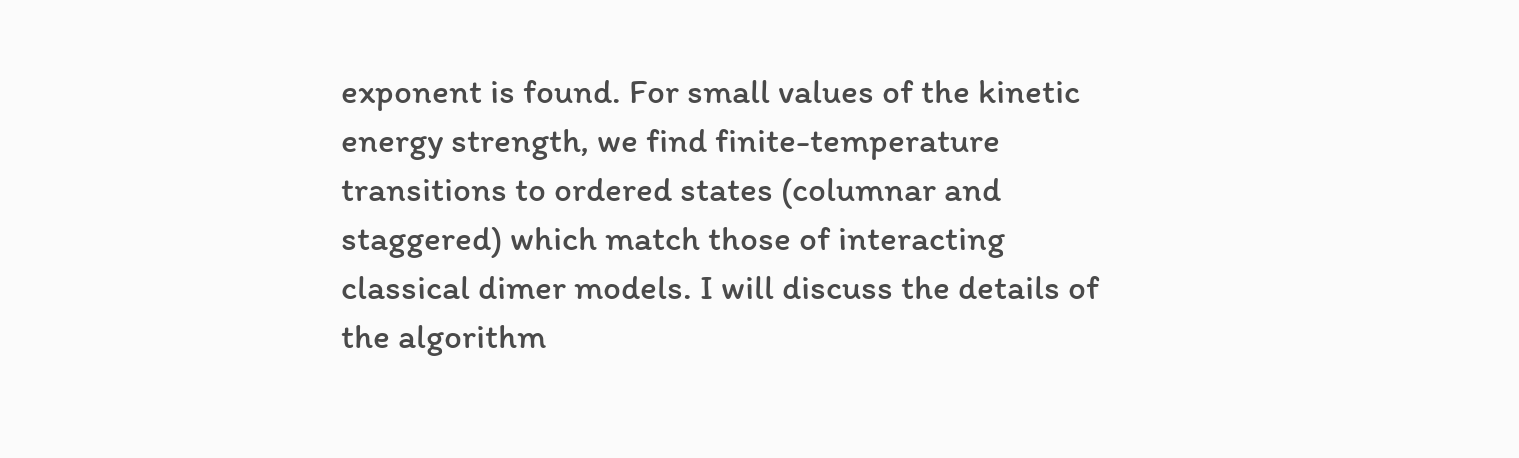exponent is found. For small values of the kinetic energy strength, we find finite-temperature transitions to ordered states (columnar and staggered) which match those of interacting classical dimer models. I will discuss the details of the algorithm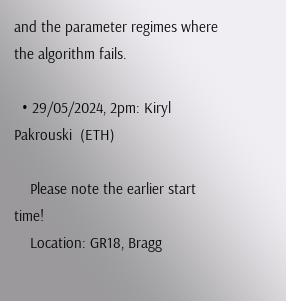and the parameter regimes where the algorithm fails.

  • 29/05/2024, 2pm: Kiryl Pakrouski  (ETH)

    Please note the earlier start time!
    Location: GR18, Bragg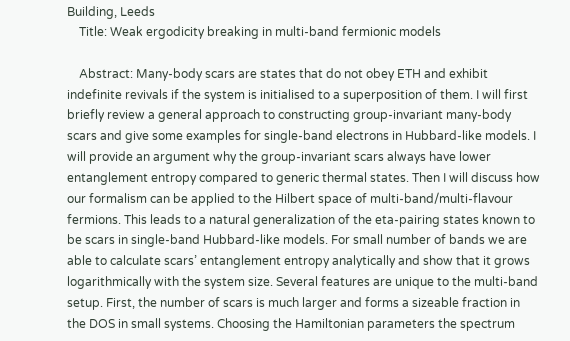Building, Leeds
    Title: Weak ergodicity breaking in multi-band fermionic models

    Abstract: Many-body scars are states that do not obey ETH and exhibit indefinite revivals if the system is initialised to a superposition of them. I will first briefly review a general approach to constructing group-invariant many-body scars and give some examples for single-band electrons in Hubbard-like models. I will provide an argument why the group-invariant scars always have lower entanglement entropy compared to generic thermal states. Then I will discuss how our formalism can be applied to the Hilbert space of multi-band/multi-flavour fermions. This leads to a natural generalization of the eta-pairing states known to be scars in single-band Hubbard-like models. For small number of bands we are able to calculate scars’ entanglement entropy analytically and show that it grows logarithmically with the system size. Several features are unique to the multi-band setup. First, the number of scars is much larger and forms a sizeable fraction in the DOS in small systems. Choosing the Hamiltonian parameters the spectrum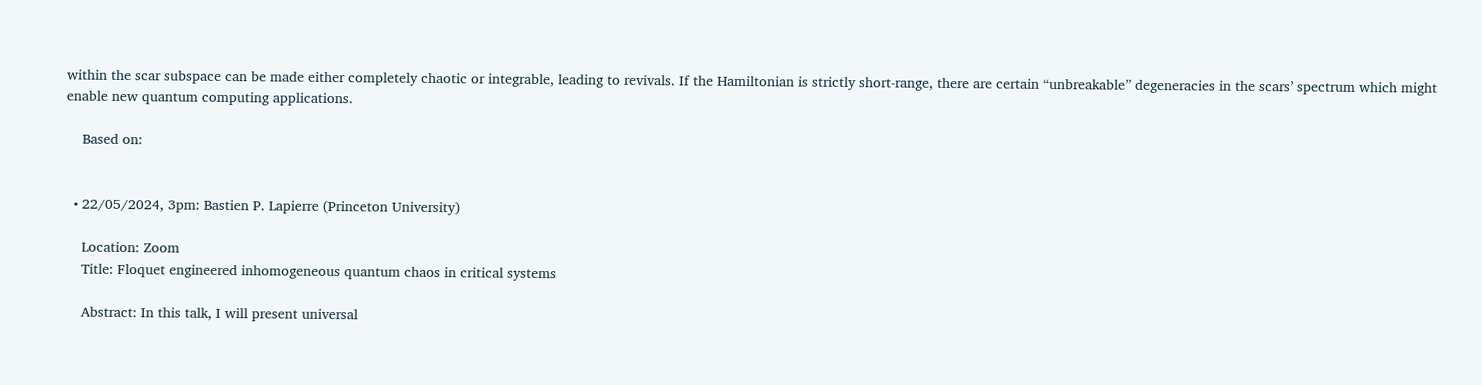within the scar subspace can be made either completely chaotic or integrable, leading to revivals. If the Hamiltonian is strictly short-range, there are certain “unbreakable” degeneracies in the scars’ spectrum which might enable new quantum computing applications.

    Based on:


  • 22/05/2024, 3pm: Bastien P. Lapierre (Princeton University)

    Location: Zoom
    Title: Floquet engineered inhomogeneous quantum chaos in critical systems

    Abstract: In this talk, I will present universal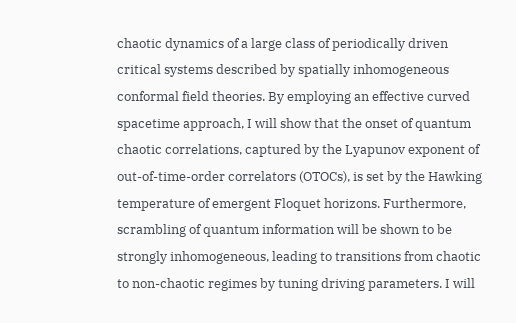chaotic dynamics of a large class of periodically driven critical systems described by spatially inhomogeneous conformal field theories. By employing an effective curved spacetime approach, I will show that the onset of quantum chaotic correlations, captured by the Lyapunov exponent of out-of-time-order correlators (OTOCs), is set by the Hawking temperature of emergent Floquet horizons. Furthermore, scrambling of quantum information will be shown to be strongly inhomogeneous, leading to transitions from chaotic to non-chaotic regimes by tuning driving parameters. I will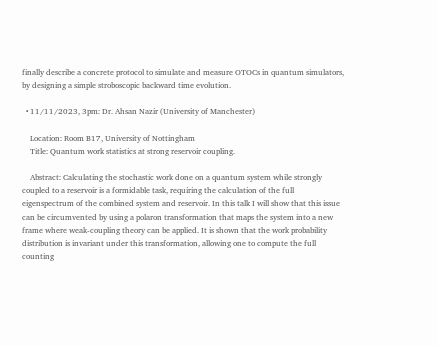finally describe a concrete protocol to simulate and measure OTOCs in quantum simulators, by designing a simple stroboscopic backward time evolution.

  • 11/11/2023, 3pm: Dr. Ahsan Nazir (University of Manchester)

    Location: Room B17, University of Nottingham
    Title: Quantum work statistics at strong reservoir coupling.

    Abstract: Calculating the stochastic work done on a quantum system while strongly coupled to a reservoir is a formidable task, requiring the calculation of the full eigenspectrum of the combined system and reservoir. In this talk I will show that this issue can be circumvented by using a polaron transformation that maps the system into a new frame where weak-coupling theory can be applied. It is shown that the work probability distribution is invariant under this transformation, allowing one to compute the full counting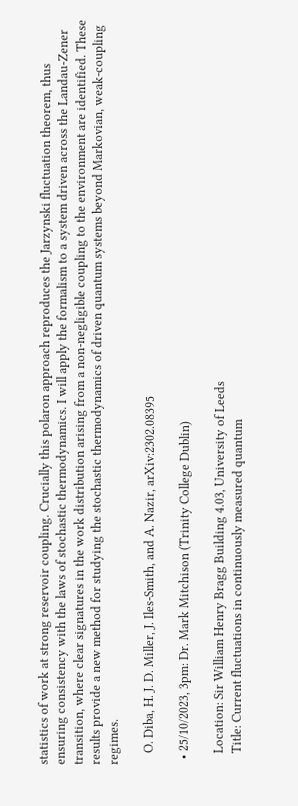statistics of work at strong reservoir coupling. Crucially this polaron approach reproduces the Jarzynski fluctuation theorem, thus ensuring consistency with the laws of stochastic thermodynamics. I will apply the formalism to a system driven across the Landau-Zener transition, where clear signatures in the work distribution arising from a non-negligible coupling to the environment are identified. These results provide a new method for studying the stochastic thermodynamics of driven quantum systems beyond Markovian, weak-coupling regimes.

    O. Diba, H. J. D. Miller, J. Iles-Smith, and A. Nazir, arXiv:2302.08395

  • 25/10/2023, 3pm: Dr. Mark Mitchison (Trinity College Dublin)

    Location: Sir William Henry Bragg Building 4.03, University of Leeds
    Title: Current fluctuations in continuously measured quantum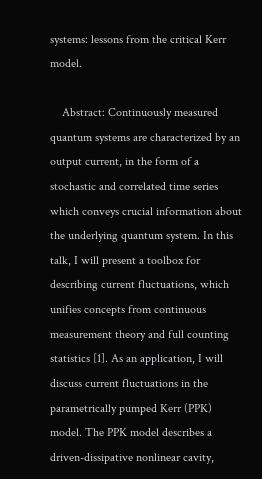systems: lessons from the critical Kerr model.

    Abstract: Continuously measured quantum systems are characterized by an output current, in the form of a stochastic and correlated time series which conveys crucial information about the underlying quantum system. In this talk, I will present a toolbox for describing current fluctuations, which unifies concepts from continuous measurement theory and full counting statistics [1]. As an application, I will discuss current fluctuations in the parametrically pumped Kerr (PPK) model. The PPK model describes a driven-dissipative nonlinear cavity,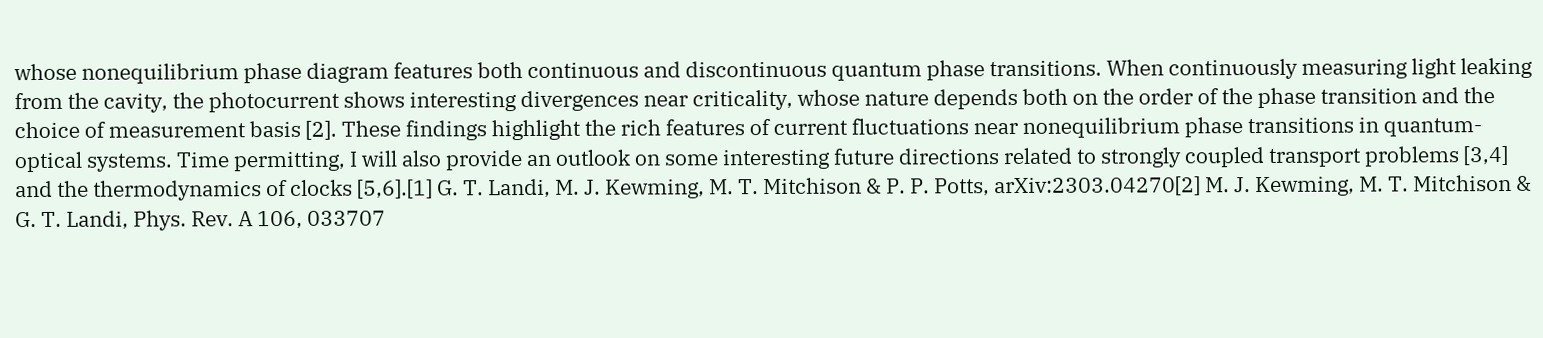whose nonequilibrium phase diagram features both continuous and discontinuous quantum phase transitions. When continuously measuring light leaking from the cavity, the photocurrent shows interesting divergences near criticality, whose nature depends both on the order of the phase transition and the choice of measurement basis [2]. These findings highlight the rich features of current fluctuations near nonequilibrium phase transitions in quantum-optical systems. Time permitting, I will also provide an outlook on some interesting future directions related to strongly coupled transport problems [3,4] and the thermodynamics of clocks [5,6].[1] G. T. Landi, M. J. Kewming, M. T. Mitchison & P. P. Potts, arXiv:2303.04270[2] M. J. Kewming, M. T. Mitchison & G. T. Landi, Phys. Rev. A 106, 033707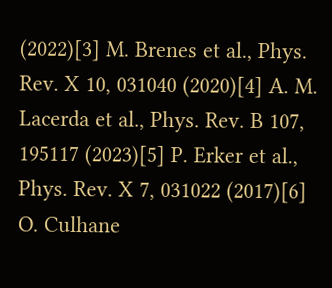(2022)[3] M. Brenes et al., Phys. Rev. X 10, 031040 (2020)[4] A. M. Lacerda et al., Phys. Rev. B 107, 195117 (2023)[5] P. Erker et al., Phys. Rev. X 7, 031022 (2017)[6] O. Culhane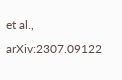et al., arXiv:2307.09122